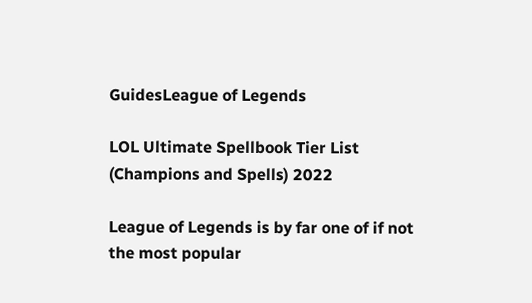GuidesLeague of Legends

LOL Ultimate Spellbook Tier List (Champions and Spells) 2022

League of Legends is by far one of if not the most popular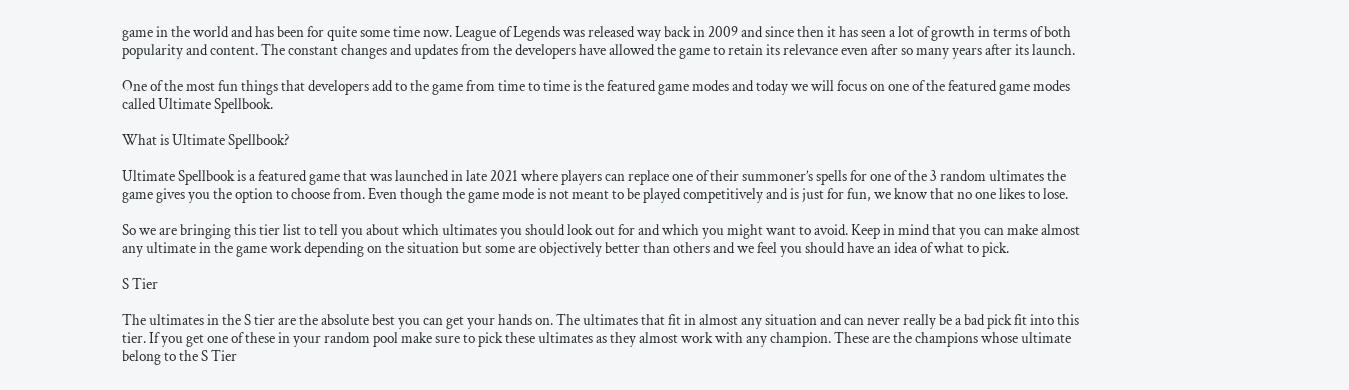game in the world and has been for quite some time now. League of Legends was released way back in 2009 and since then it has seen a lot of growth in terms of both popularity and content. The constant changes and updates from the developers have allowed the game to retain its relevance even after so many years after its launch.

One of the most fun things that developers add to the game from time to time is the featured game modes and today we will focus on one of the featured game modes called Ultimate Spellbook.

What is Ultimate Spellbook?

Ultimate Spellbook is a featured game that was launched in late 2021 where players can replace one of their summoner’s spells for one of the 3 random ultimates the game gives you the option to choose from. Even though the game mode is not meant to be played competitively and is just for fun, we know that no one likes to lose.

So we are bringing this tier list to tell you about which ultimates you should look out for and which you might want to avoid. Keep in mind that you can make almost any ultimate in the game work depending on the situation but some are objectively better than others and we feel you should have an idea of what to pick.

S Tier

The ultimates in the S tier are the absolute best you can get your hands on. The ultimates that fit in almost any situation and can never really be a bad pick fit into this tier. If you get one of these in your random pool make sure to pick these ultimates as they almost work with any champion. These are the champions whose ultimate belong to the S Tier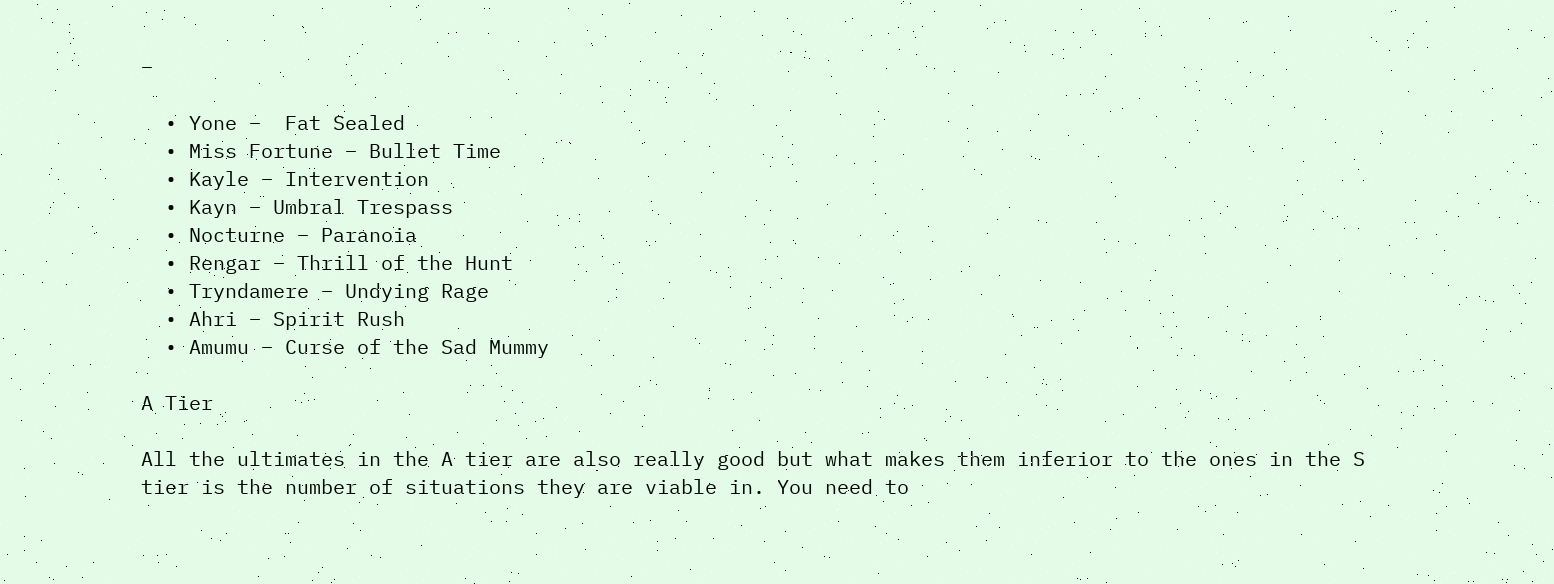–

  • Yone –  Fat Sealed
  • Miss Fortune – Bullet Time
  • Kayle – Intervention
  • Kayn – Umbral Trespass
  • Nocturne – Paranoia
  • Rengar – Thrill of the Hunt
  • Tryndamere – Undying Rage
  • Ahri – Spirit Rush
  • Amumu – Curse of the Sad Mummy

A Tier

All the ultimates in the A tier are also really good but what makes them inferior to the ones in the S tier is the number of situations they are viable in. You need to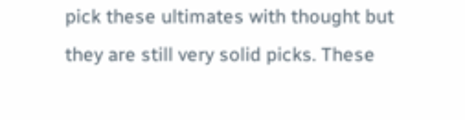pick these ultimates with thought but they are still very solid picks. These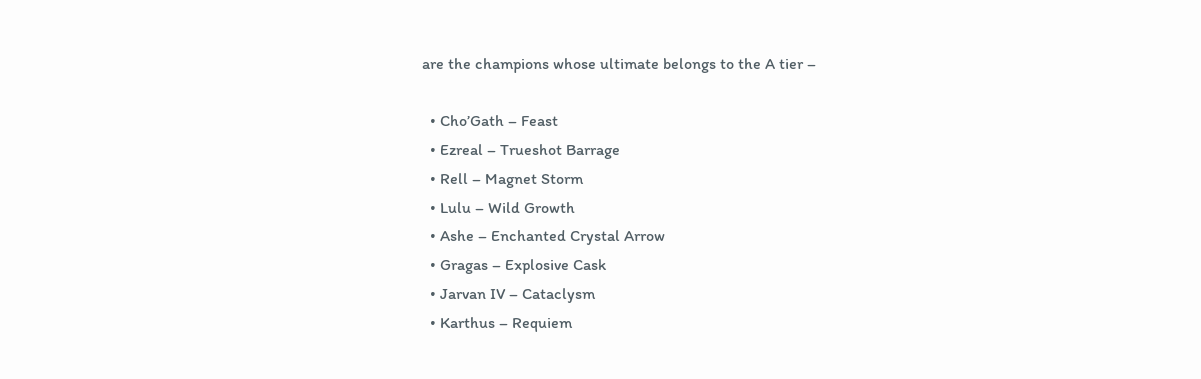are the champions whose ultimate belongs to the A tier –

  • Cho’Gath – Feast
  • Ezreal – Trueshot Barrage
  • Rell – Magnet Storm
  • Lulu – Wild Growth
  • Ashe – Enchanted Crystal Arrow
  • Gragas – Explosive Cask
  • Jarvan IV – Cataclysm
  • Karthus – Requiem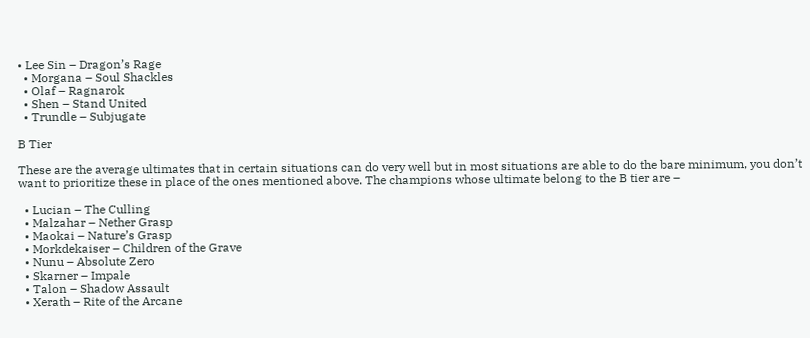• Lee Sin – Dragon’s Rage
  • Morgana – Soul Shackles
  • Olaf – Ragnarok
  • Shen – Stand United
  • Trundle – Subjugate

B Tier

These are the average ultimates that in certain situations can do very well but in most situations are able to do the bare minimum, you don’t want to prioritize these in place of the ones mentioned above. The champions whose ultimate belong to the B tier are –

  • Lucian – The Culling
  • Malzahar – Nether Grasp
  • Maokai – Nature’s Grasp
  • Morkdekaiser – Children of the Grave
  • Nunu – Absolute Zero
  • Skarner – Impale
  • Talon – Shadow Assault
  • Xerath – Rite of the Arcane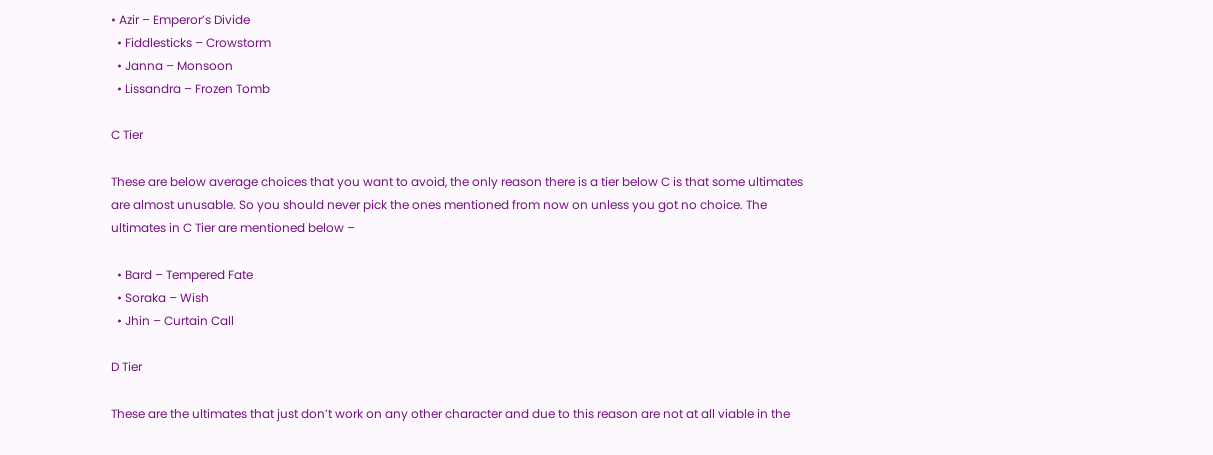• Azir – Emperor’s Divide
  • Fiddlesticks – Crowstorm
  • Janna – Monsoon
  • Lissandra – Frozen Tomb

C Tier

These are below average choices that you want to avoid, the only reason there is a tier below C is that some ultimates are almost unusable. So you should never pick the ones mentioned from now on unless you got no choice. The ultimates in C Tier are mentioned below –

  • Bard – Tempered Fate
  • Soraka – Wish
  • Jhin – Curtain Call

D Tier

These are the ultimates that just don’t work on any other character and due to this reason are not at all viable in the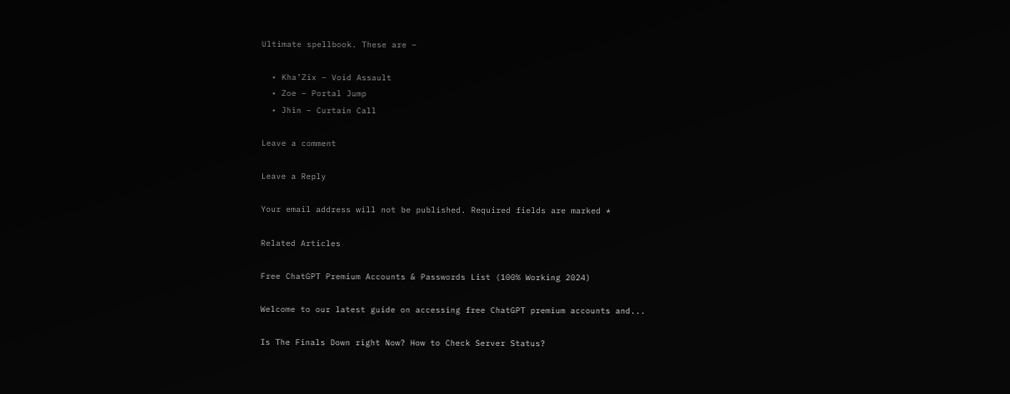Ultimate spellbook. These are –

  • Kha’Zix – Void Assault
  • Zoe – Portal Jump
  • Jhin – Curtain Call

Leave a comment

Leave a Reply

Your email address will not be published. Required fields are marked *

Related Articles

Free ChatGPT Premium Accounts & Passwords List (100% Working 2024)

Welcome to our latest guide on accessing free ChatGPT premium accounts and...

Is The Finals Down right Now? How to Check Server Status?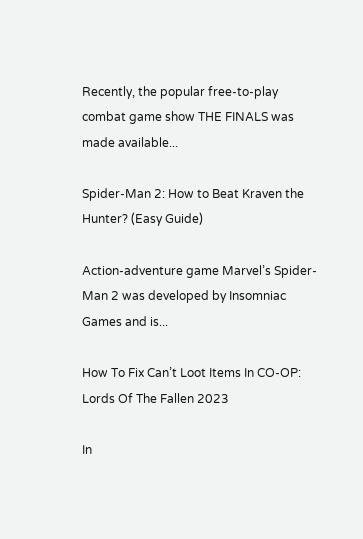Recently, the popular free-to-play combat game show THE FINALS was made available...

Spider-Man 2: How to Beat Kraven the Hunter? (Easy Guide)

Action-adventure game Marvel’s Spider-Man 2 was developed by Insomniac Games and is...

How To Fix Can’t Loot Items In CO-OP: Lords Of The Fallen 2023

In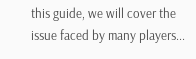this guide, we will cover the issue faced by many players...